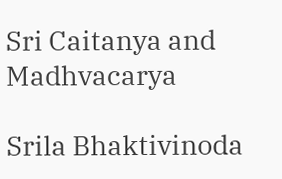Sri Caitanya and Madhvacarya

Srila Bhaktivinoda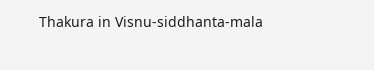Thakura in Visnu-siddhanta-mala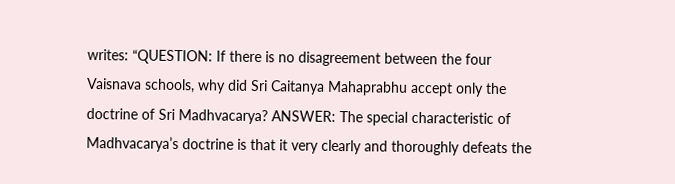writes: “QUESTION: If there is no disagreement between the four Vaisnava schools, why did Sri Caitanya Mahaprabhu accept only the doctrine of Sri Madhvacarya? ANSWER: The special characteristic of Madhvacarya’s doctrine is that it very clearly and thoroughly defeats the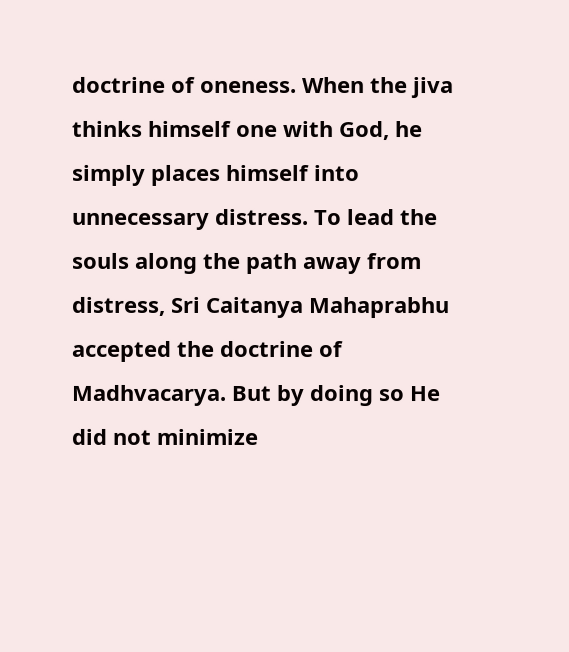doctrine of oneness. When the jiva thinks himself one with God, he simply places himself into unnecessary distress. To lead the souls along the path away from distress, Sri Caitanya Mahaprabhu accepted the doctrine of Madhvacarya. But by doing so He did not minimize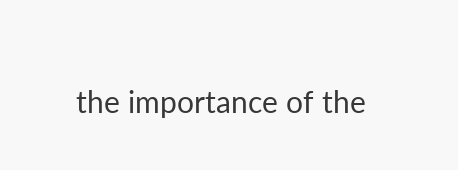the importance of the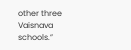other three Vaisnava schools.”